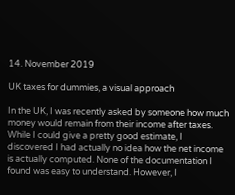14. November 2019

UK taxes for dummies, a visual approach

In the UK, I was recently asked by someone how much money would remain from their income after taxes. While I could give a pretty good estimate, I discovered I had actually no idea how the net income is actually computed. None of the documentation I found was easy to understand. However, I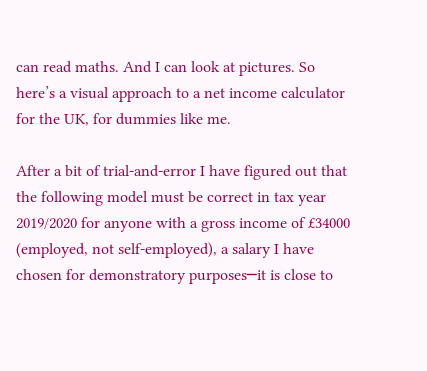can read maths. And I can look at pictures. So here’s a visual approach to a net income calculator for the UK, for dummies like me.

After a bit of trial-and-error I have figured out that the following model must be correct in tax year 2019/2020 for anyone with a gross income of £34000 (employed, not self-employed), a salary I have chosen for demonstratory purposes─it is close to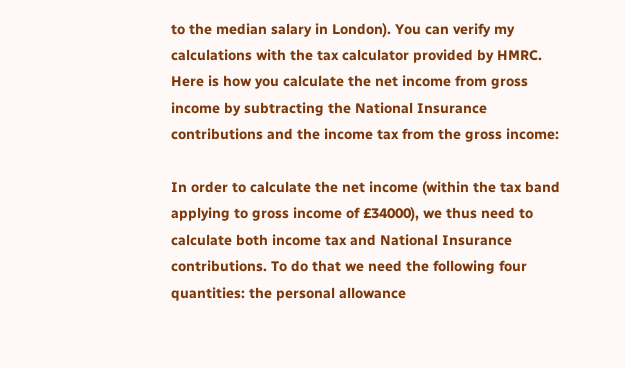to the median salary in London). You can verify my calculations with the tax calculator provided by HMRC. Here is how you calculate the net income from gross income by subtracting the National Insurance contributions and the income tax from the gross income:

In order to calculate the net income (within the tax band applying to gross income of £34000), we thus need to calculate both income tax and National Insurance contributions. To do that we need the following four quantities: the personal allowance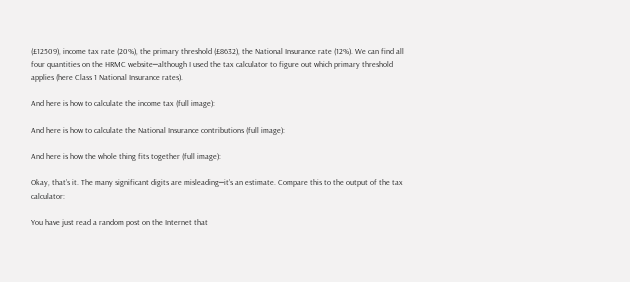(£12509), income tax rate (20%), the primary threshold (£8632), the National Insurance rate (12%). We can find all four quantities on the HRMC website─although I used the tax calculator to figure out which primary threshold applies (here Class 1 National Insurance rates).

And here is how to calculate the income tax (full image):

And here is how to calculate the National Insurance contributions (full image):

And here is how the whole thing fits together (full image):

Okay, that’s it. The many significant digits are misleading─it’s an estimate. Compare this to the output of the tax calculator:

You have just read a random post on the Internet that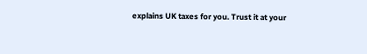explains UK taxes for you. Trust it at your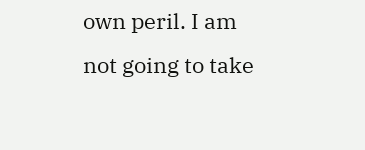own peril. I am not going to take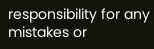responsibility for any mistakes or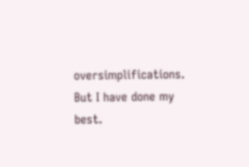oversimplifications. But I have done my best.